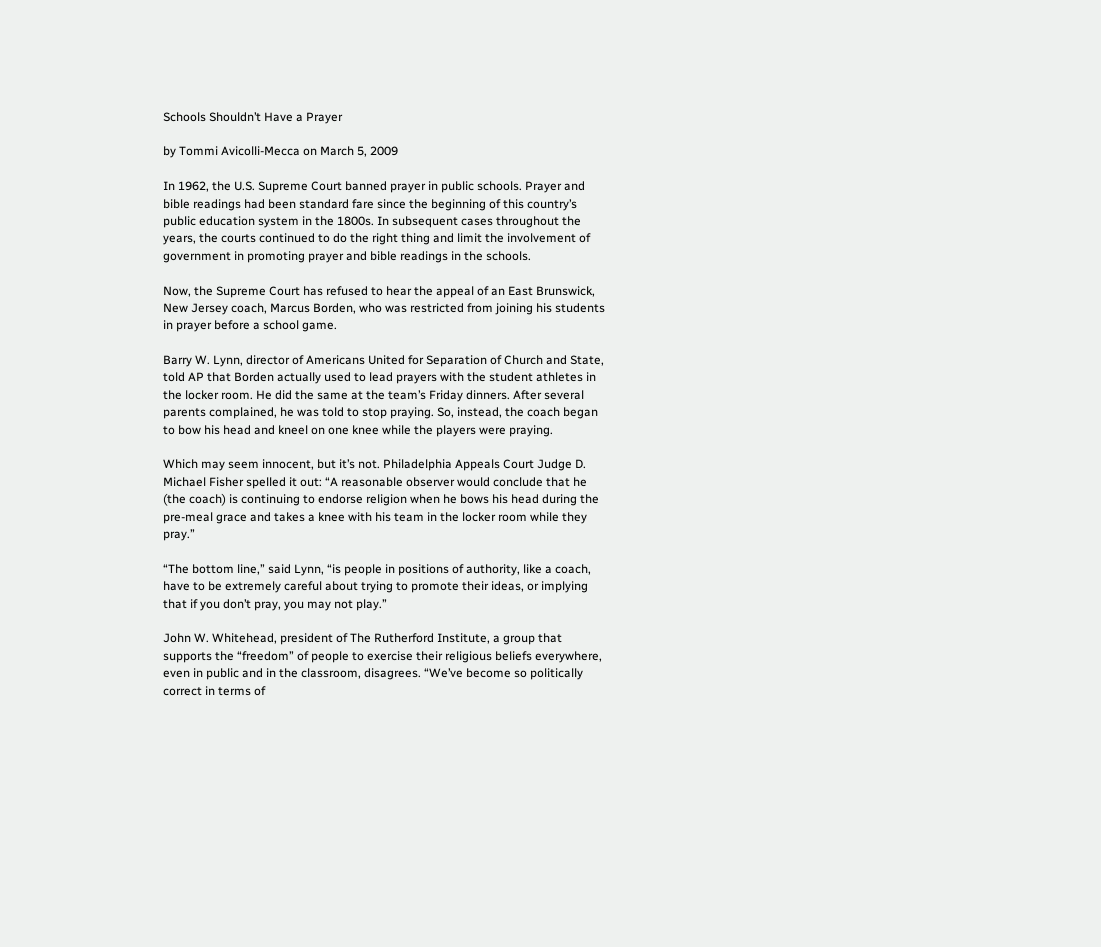Schools Shouldn’t Have a Prayer

by Tommi Avicolli-Mecca on March 5, 2009

In 1962, the U.S. Supreme Court banned prayer in public schools. Prayer and bible readings had been standard fare since the beginning of this country’s public education system in the 1800s. In subsequent cases throughout the years, the courts continued to do the right thing and limit the involvement of government in promoting prayer and bible readings in the schools.

Now, the Supreme Court has refused to hear the appeal of an East Brunswick, New Jersey coach, Marcus Borden, who was restricted from joining his students in prayer before a school game.

Barry W. Lynn, director of Americans United for Separation of Church and State, told AP that Borden actually used to lead prayers with the student athletes in the locker room. He did the same at the team’s Friday dinners. After several parents complained, he was told to stop praying. So, instead, the coach began to bow his head and kneel on one knee while the players were praying.

Which may seem innocent, but it’s not. Philadelphia Appeals Court Judge D. Michael Fisher spelled it out: “A reasonable observer would conclude that he (the coach) is continuing to endorse religion when he bows his head during the pre-meal grace and takes a knee with his team in the locker room while they pray.”

“The bottom line,” said Lynn, “is people in positions of authority, like a coach, have to be extremely careful about trying to promote their ideas, or implying that if you don’t pray, you may not play.”

John W. Whitehead, president of The Rutherford Institute, a group that supports the “freedom” of people to exercise their religious beliefs everywhere, even in public and in the classroom, disagrees. “We’ve become so politically correct in terms of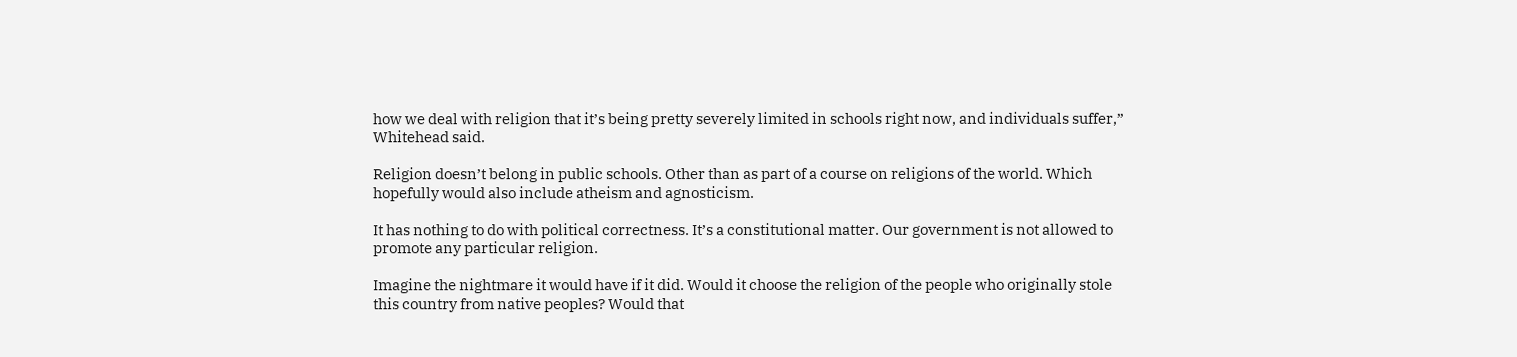how we deal with religion that it’s being pretty severely limited in schools right now, and individuals suffer,” Whitehead said.

Religion doesn’t belong in public schools. Other than as part of a course on religions of the world. Which hopefully would also include atheism and agnosticism.

It has nothing to do with political correctness. It’s a constitutional matter. Our government is not allowed to promote any particular religion.

Imagine the nightmare it would have if it did. Would it choose the religion of the people who originally stole this country from native peoples? Would that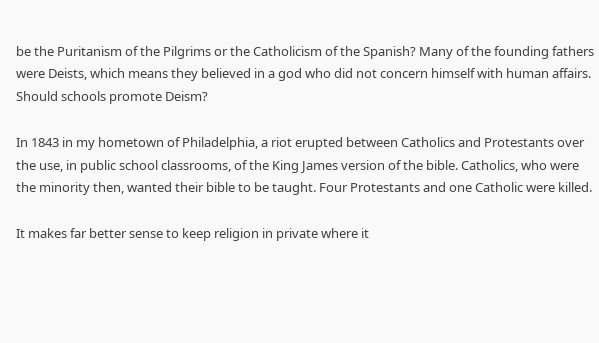be the Puritanism of the Pilgrims or the Catholicism of the Spanish? Many of the founding fathers were Deists, which means they believed in a god who did not concern himself with human affairs. Should schools promote Deism?

In 1843 in my hometown of Philadelphia, a riot erupted between Catholics and Protestants over the use, in public school classrooms, of the King James version of the bible. Catholics, who were the minority then, wanted their bible to be taught. Four Protestants and one Catholic were killed.

It makes far better sense to keep religion in private where it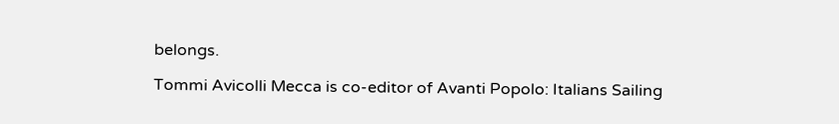belongs.

Tommi Avicolli Mecca is co-editor of Avanti Popolo: Italians Sailing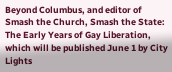Beyond Columbus, and editor of Smash the Church, Smash the State: The Early Years of Gay Liberation, which will be published June 1 by City Lights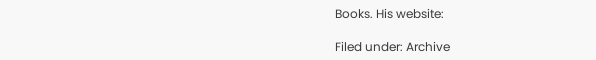Books. His website:

Filed under: Archive